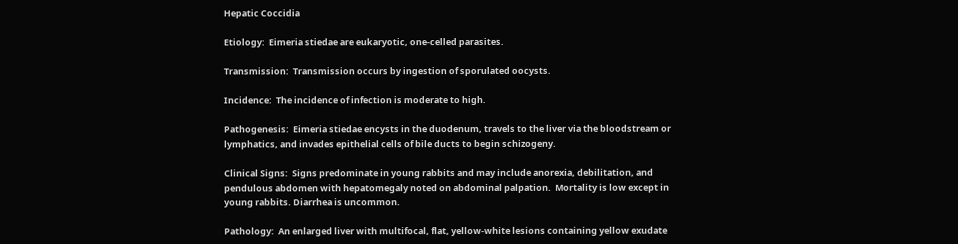Hepatic Coccidia

Etiology:  Eimeria stiedae are eukaryotic, one-celled parasites.

Transmission:  Transmission occurs by ingestion of sporulated oocysts.

Incidence:  The incidence of infection is moderate to high.

Pathogenesis:  Eimeria stiedae encysts in the duodenum, travels to the liver via the bloodstream or lymphatics, and invades epithelial cells of bile ducts to begin schizogeny.

Clinical Signs:  Signs predominate in young rabbits and may include anorexia, debilitation, and pendulous abdomen with hepatomegaly noted on abdominal palpation.  Mortality is low except in young rabbits. Diarrhea is uncommon.

Pathology:  An enlarged liver with multifocal, flat, yellow-white lesions containing yellow exudate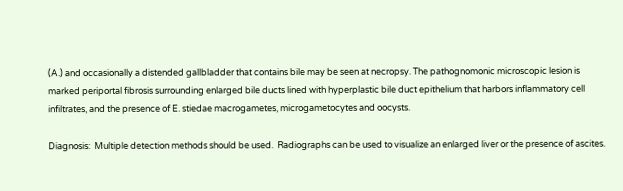(A.) and occasionally a distended gallbladder that contains bile may be seen at necropsy. The pathognomonic microscopic lesion is marked periportal fibrosis surrounding enlarged bile ducts lined with hyperplastic bile duct epithelium that harbors inflammatory cell infiltrates, and the presence of E. stiedae macrogametes, microgametocytes and oocysts.

Diagnosis:  Multiple detection methods should be used.  Radiographs can be used to visualize an enlarged liver or the presence of ascites.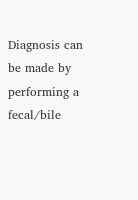Diagnosis can be made by performing a fecal/bile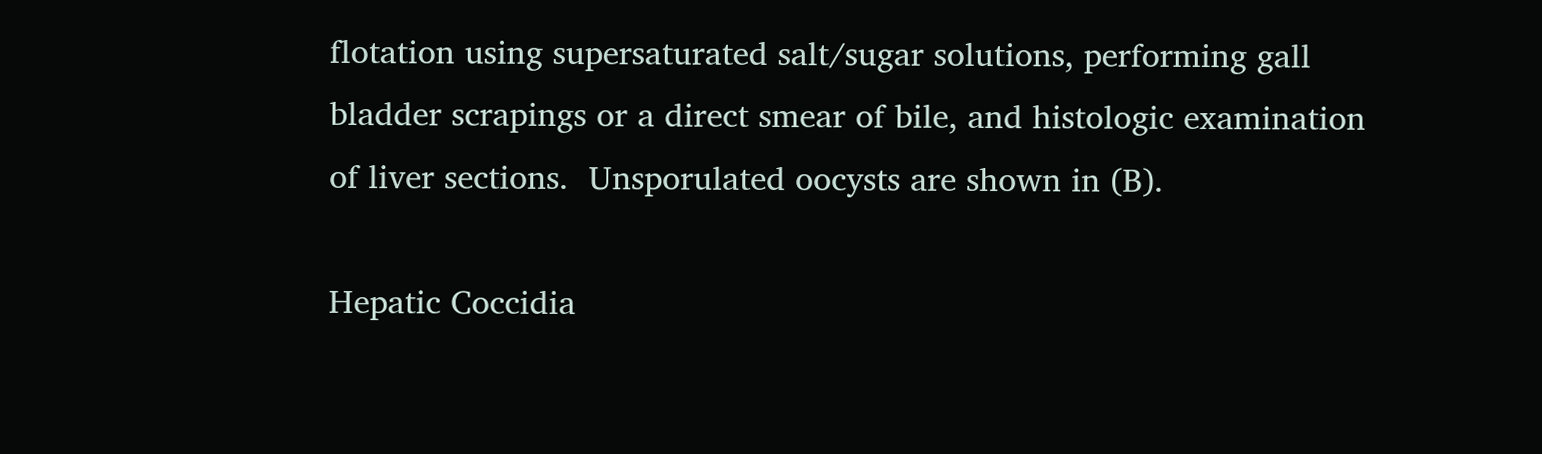flotation using supersaturated salt/sugar solutions, performing gall bladder scrapings or a direct smear of bile, and histologic examination of liver sections.  Unsporulated oocysts are shown in (B).

Hepatic Coccidia